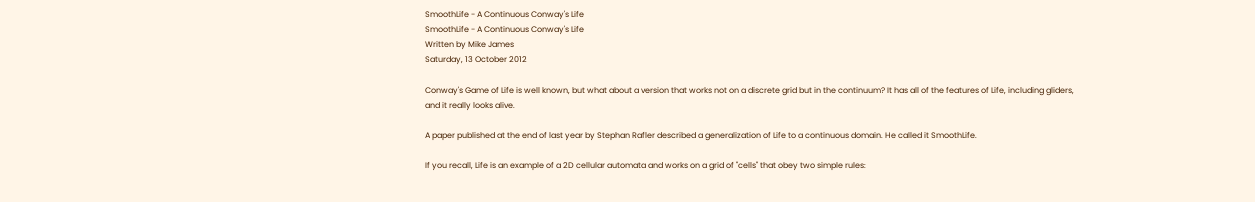SmoothLife - A Continuous Conway's Life
SmoothLife - A Continuous Conway's Life
Written by Mike James
Saturday, 13 October 2012

Conway's Game of Life is well known, but what about a version that works not on a discrete grid but in the continuum? It has all of the features of Life, including gliders, and it really looks alive.

A paper published at the end of last year by Stephan Rafler described a generalization of Life to a continuous domain. He called it SmoothLife.

If you recall, Life is an example of a 2D cellular automata and works on a grid of "cells" that obey two simple rules: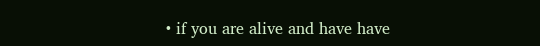• if you are alive and have have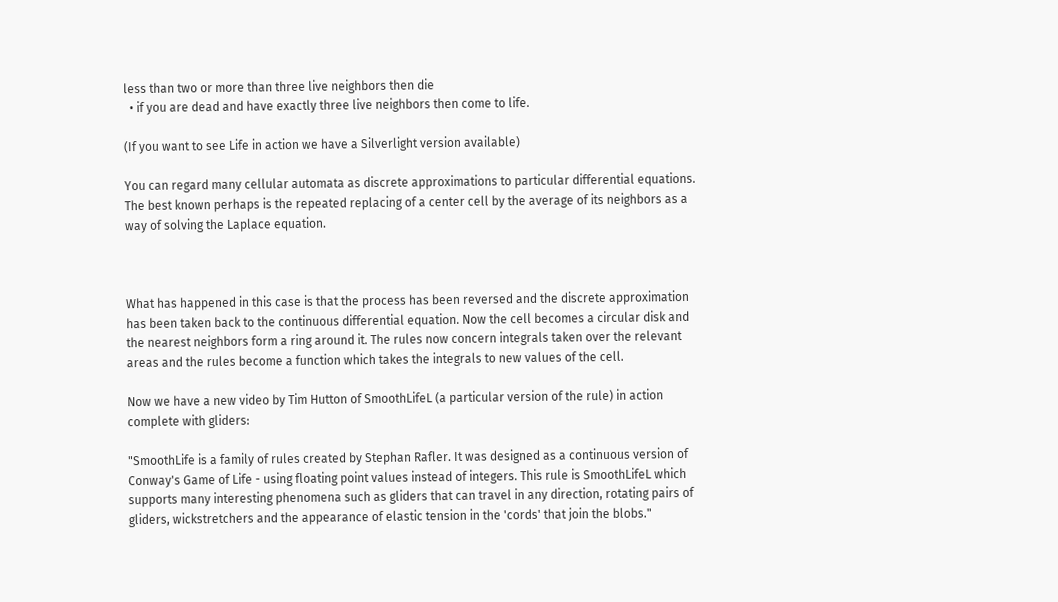less than two or more than three live neighbors then die
  • if you are dead and have exactly three live neighbors then come to life.

(If you want to see Life in action we have a Silverlight version available)

You can regard many cellular automata as discrete approximations to particular differential equations. The best known perhaps is the repeated replacing of a center cell by the average of its neighbors as a way of solving the Laplace equation.



What has happened in this case is that the process has been reversed and the discrete approximation has been taken back to the continuous differential equation. Now the cell becomes a circular disk and the nearest neighbors form a ring around it. The rules now concern integrals taken over the relevant areas and the rules become a function which takes the integrals to new values of the cell.

Now we have a new video by Tim Hutton of SmoothLifeL (a particular version of the rule) in action complete with gliders:

"SmoothLife is a family of rules created by Stephan Rafler. It was designed as a continuous version of Conway's Game of Life - using floating point values instead of integers. This rule is SmoothLifeL which supports many interesting phenomena such as gliders that can travel in any direction, rotating pairs of gliders, wickstretchers and the appearance of elastic tension in the 'cords' that join the blobs."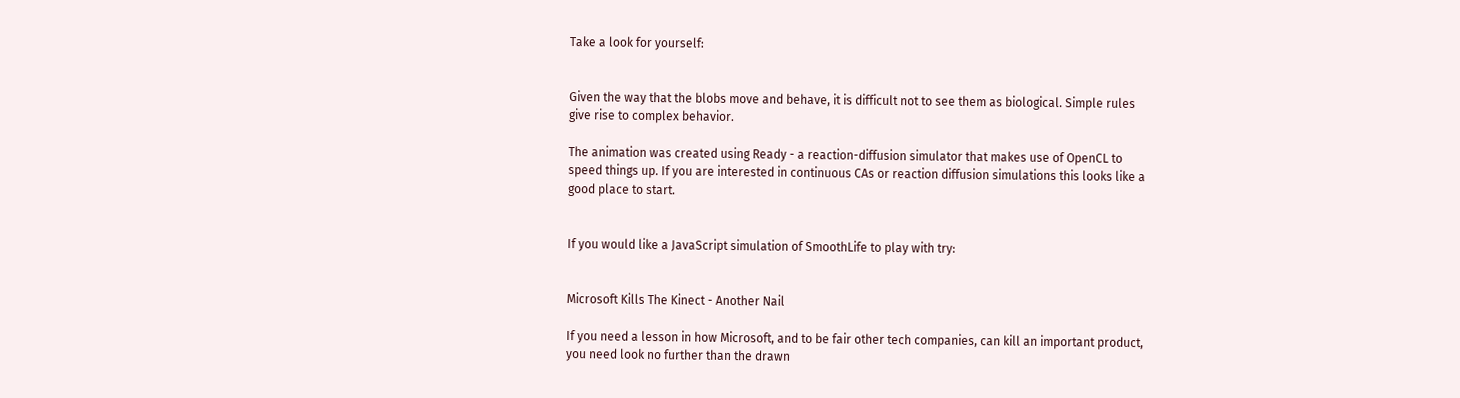Take a look for yourself:


Given the way that the blobs move and behave, it is difficult not to see them as biological. Simple rules give rise to complex behavior.

The animation was created using Ready - a reaction-diffusion simulator that makes use of OpenCL to speed things up. If you are interested in continuous CAs or reaction diffusion simulations this looks like a good place to start.


If you would like a JavaScript simulation of SmoothLife to play with try:


Microsoft Kills The Kinect - Another Nail

If you need a lesson in how Microsoft, and to be fair other tech companies, can kill an important product, you need look no further than the drawn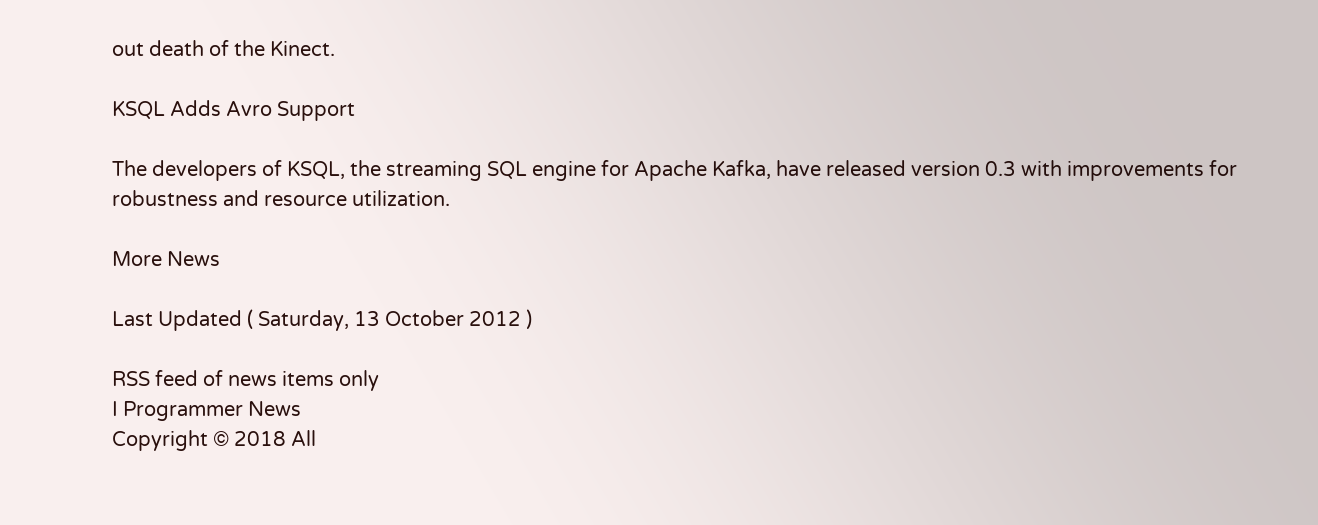out death of the Kinect.

KSQL Adds Avro Support

The developers of KSQL, the streaming SQL engine for Apache Kafka, have released version 0.3 with improvements for robustness and resource utilization.

More News

Last Updated ( Saturday, 13 October 2012 )

RSS feed of news items only
I Programmer News
Copyright © 2018 All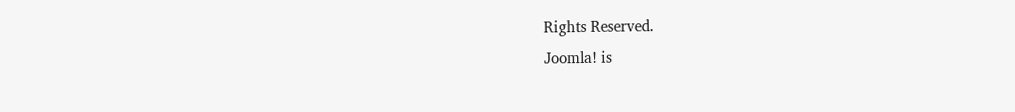Rights Reserved.
Joomla! is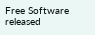Free Software released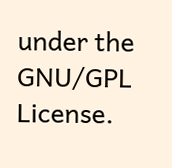under the GNU/GPL License.